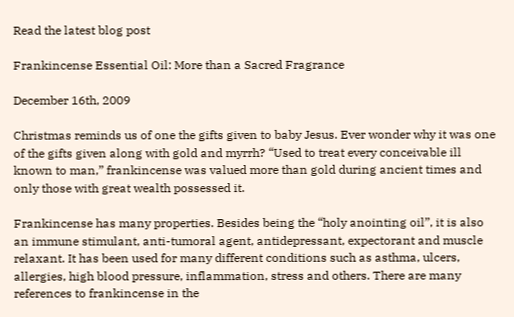Read the latest blog post

Frankincense Essential Oil: More than a Sacred Fragrance

December 16th, 2009

Christmas reminds us of one the gifts given to baby Jesus. Ever wonder why it was one of the gifts given along with gold and myrrh? “Used to treat every conceivable ill known to man,” frankincense was valued more than gold during ancient times and only those with great wealth possessed it.

Frankincense has many properties. Besides being the “holy anointing oil”, it is also an immune stimulant, anti-tumoral agent, antidepressant, expectorant and muscle relaxant. It has been used for many different conditions such as asthma, ulcers, allergies, high blood pressure, inflammation, stress and others. There are many references to frankincense in the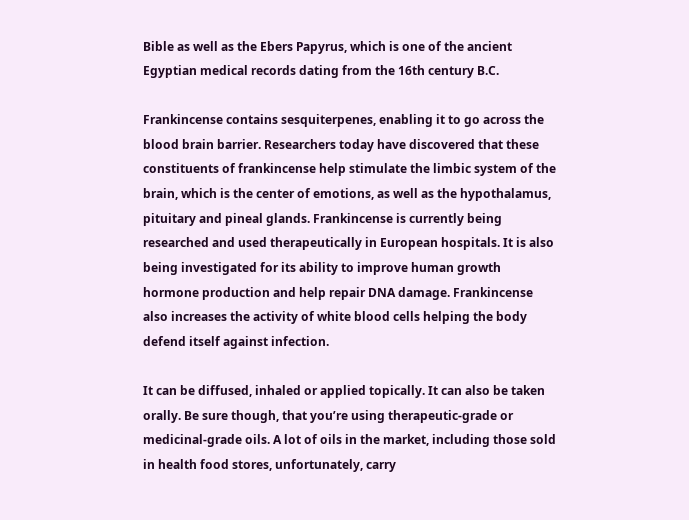Bible as well as the Ebers Papyrus, which is one of the ancient Egyptian medical records dating from the 16th century B.C.

Frankincense contains sesquiterpenes, enabling it to go across the blood brain barrier. Researchers today have discovered that these constituents of frankincense help stimulate the limbic system of the brain, which is the center of emotions, as well as the hypothalamus, pituitary and pineal glands. Frankincense is currently being researched and used therapeutically in European hospitals. It is also being investigated for its ability to improve human growth hormone production and help repair DNA damage. Frankincense also increases the activity of white blood cells helping the body defend itself against infection.

It can be diffused, inhaled or applied topically. It can also be taken orally. Be sure though, that you’re using therapeutic-grade or medicinal-grade oils. A lot of oils in the market, including those sold in health food stores, unfortunately, carry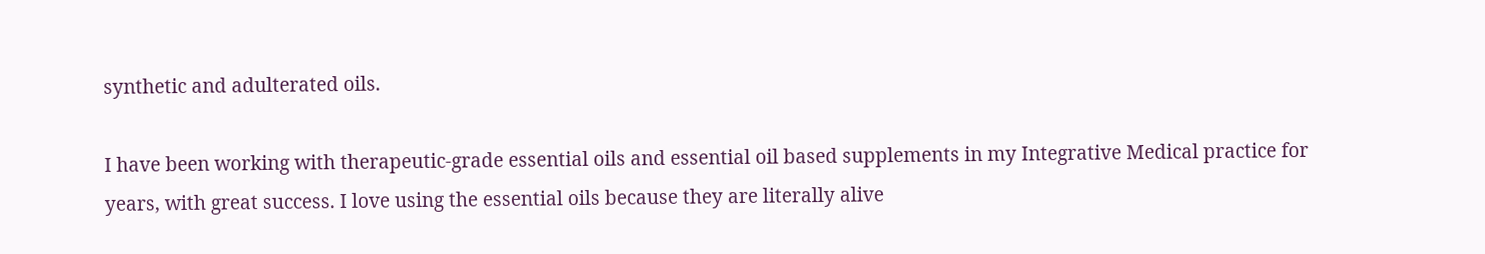synthetic and adulterated oils.

I have been working with therapeutic-grade essential oils and essential oil based supplements in my Integrative Medical practice for years, with great success. I love using the essential oils because they are literally alive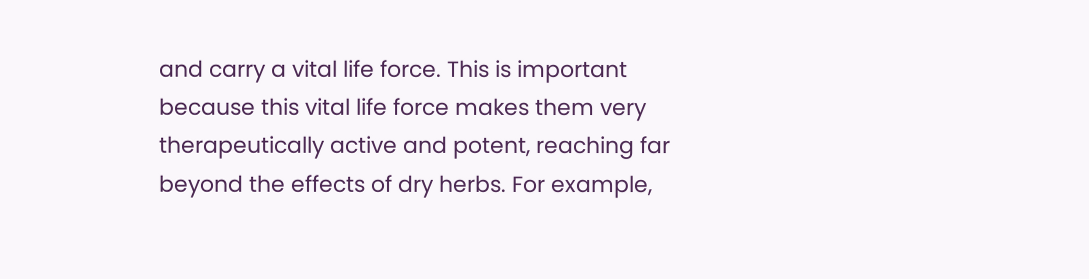and carry a vital life force. This is important because this vital life force makes them very therapeutically active and potent, reaching far beyond the effects of dry herbs. For example,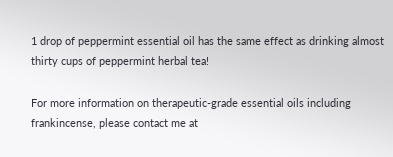1 drop of peppermint essential oil has the same effect as drinking almost thirty cups of peppermint herbal tea!

For more information on therapeutic-grade essential oils including frankincense, please contact me at